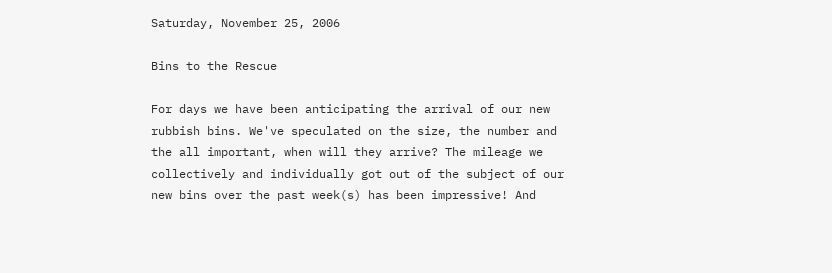Saturday, November 25, 2006

Bins to the Rescue

For days we have been anticipating the arrival of our new rubbish bins. We've speculated on the size, the number and the all important, when will they arrive? The mileage we collectively and individually got out of the subject of our new bins over the past week(s) has been impressive! And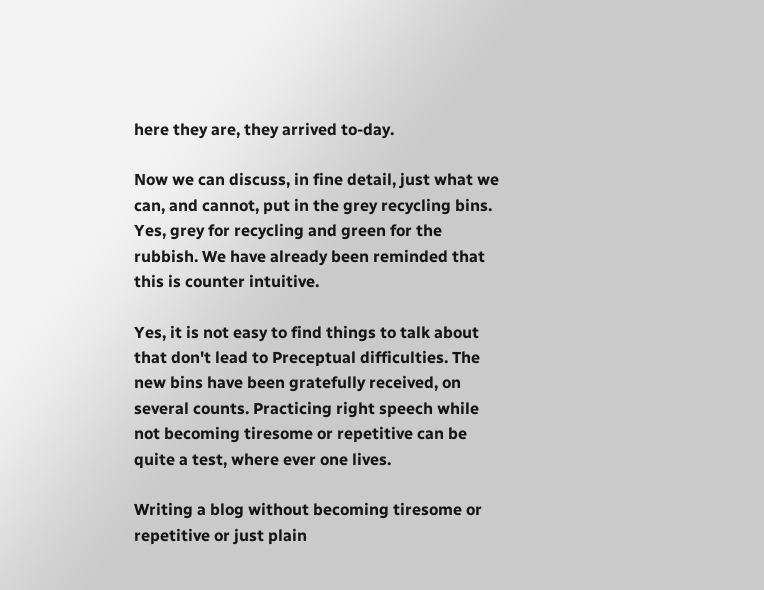here they are, they arrived to-day.

Now we can discuss, in fine detail, just what we can, and cannot, put in the grey recycling bins. Yes, grey for recycling and green for the rubbish. We have already been reminded that this is counter intuitive.

Yes, it is not easy to find things to talk about that don't lead to Preceptual difficulties. The new bins have been gratefully received, on several counts. Practicing right speech while not becoming tiresome or repetitive can be quite a test, where ever one lives.

Writing a blog without becoming tiresome or repetitive or just plain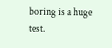boring is a huge test.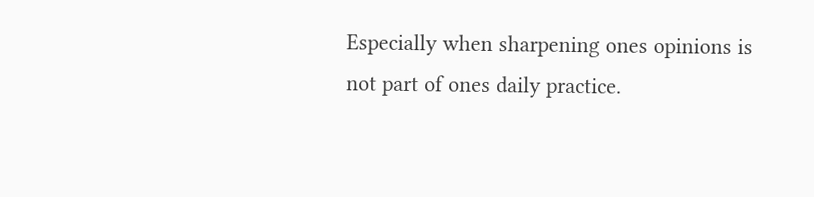Especially when sharpening ones opinions is not part of ones daily practice.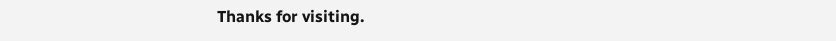Thanks for visiting.